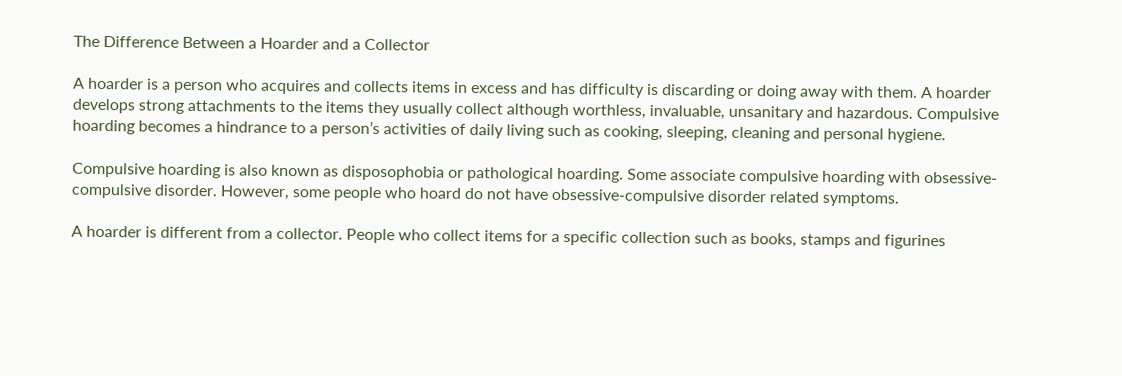The Difference Between a Hoarder and a Collector

A hoarder is a person who acquires and collects items in excess and has difficulty is discarding or doing away with them. A hoarder develops strong attachments to the items they usually collect although worthless, invaluable, unsanitary and hazardous. Compulsive hoarding becomes a hindrance to a person’s activities of daily living such as cooking, sleeping, cleaning and personal hygiene.

Compulsive hoarding is also known as disposophobia or pathological hoarding. Some associate compulsive hoarding with obsessive-compulsive disorder. However, some people who hoard do not have obsessive-compulsive disorder related symptoms.

A hoarder is different from a collector. People who collect items for a specific collection such as books, stamps and figurines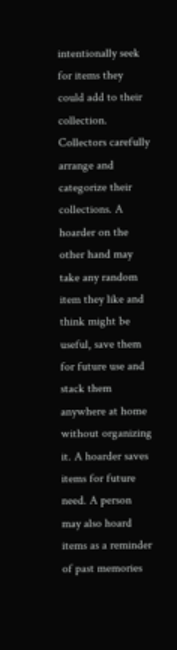intentionally seek for items they could add to their collection. Collectors carefully arrange and categorize their collections. A hoarder on the other hand may take any random item they like and think might be useful, save them for future use and stack them anywhere at home without organizing it. A hoarder saves items for future need. A person may also hoard items as a reminder of past memories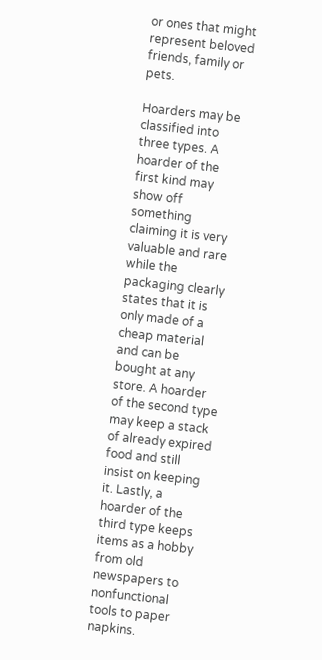or ones that might represent beloved friends, family or pets.

Hoarders may be classified into three types. A hoarder of the first kind may show off something claiming it is very valuable and rare while the packaging clearly states that it is only made of a cheap material and can be bought at any store. A hoarder of the second type may keep a stack of already expired food and still insist on keeping it. Lastly, a hoarder of the third type keeps items as a hobby from old newspapers to nonfunctional tools to paper napkins.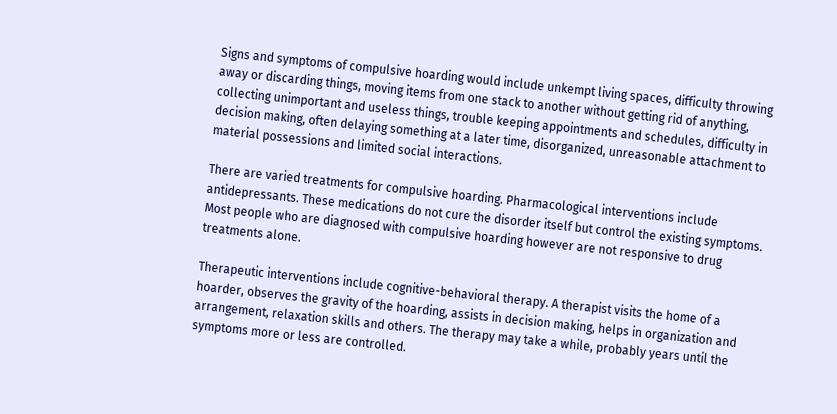Signs and symptoms of compulsive hoarding would include unkempt living spaces, difficulty throwing away or discarding things, moving items from one stack to another without getting rid of anything, collecting unimportant and useless things, trouble keeping appointments and schedules, difficulty in decision making, often delaying something at a later time, disorganized, unreasonable attachment to material possessions and limited social interactions.

There are varied treatments for compulsive hoarding. Pharmacological interventions include antidepressants. These medications do not cure the disorder itself but control the existing symptoms. Most people who are diagnosed with compulsive hoarding however are not responsive to drug treatments alone.

Therapeutic interventions include cognitive-behavioral therapy. A therapist visits the home of a hoarder, observes the gravity of the hoarding, assists in decision making, helps in organization and arrangement, relaxation skills and others. The therapy may take a while, probably years until the symptoms more or less are controlled.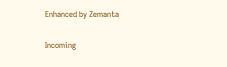Enhanced by Zemanta

Incoming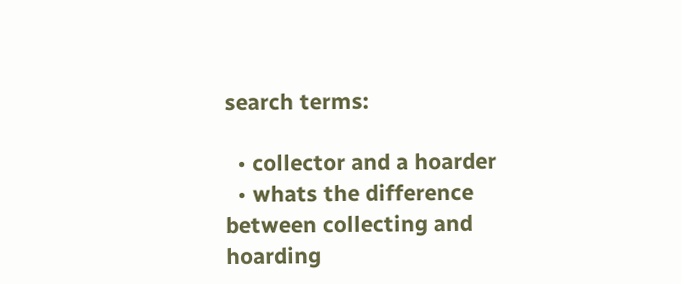search terms:

  • collector and a hoarder
  • whats the difference between collecting and hoarding